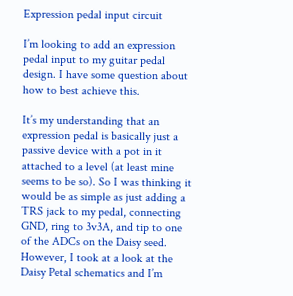Expression pedal input circuit

I’m looking to add an expression pedal input to my guitar pedal design. I have some question about how to best achieve this.

It’s my understanding that an expression pedal is basically just a passive device with a pot in it attached to a level (at least mine seems to be so). So I was thinking it would be as simple as just adding a TRS jack to my pedal, connecting GND, ring to 3v3A, and tip to one of the ADCs on the Daisy seed. However, I took at a look at the Daisy Petal schematics and I’m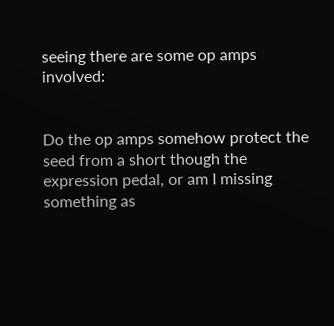seeing there are some op amps involved:


Do the op amps somehow protect the seed from a short though the expression pedal, or am I missing something as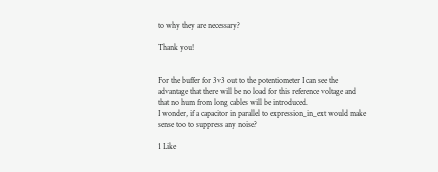to why they are necessary?

Thank you!


For the buffer for 3v3 out to the potentiometer I can see the advantage that there will be no load for this reference voltage and that no hum from long cables will be introduced.
I wonder, if a capacitor in parallel to expression_in_ext would make sense too to suppress any noise?

1 Like